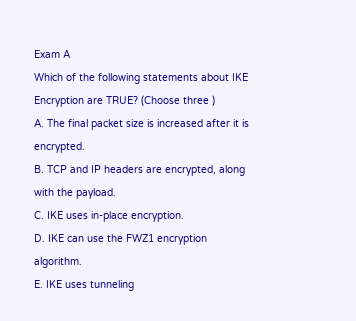Exam A
Which of the following statements about IKE Encryption are TRUE? (Choose three )
A. The final packet size is increased after it is encrypted.
B. TCP and IP headers are encrypted, along with the payload.
C. IKE uses in-place encryption.
D. IKE can use the FWZ1 encryption algorithm.
E. IKE uses tunneling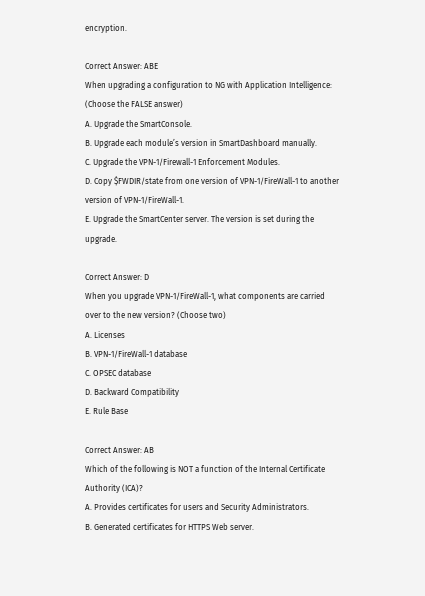encryption.

Correct Answer: ABE
When upgrading a configuration to NG with Application Intelligence: (Choose the FALSE answer)
A. Upgrade the SmartConsole.
B. Upgrade each module’s version in SmartDashboard manually.
C. Upgrade the VPN-1/Firewall-1 Enforcement Modules.
D. Copy $FWDIR/state from one version of VPN-1/FireWall-1 to another version of VPN-1/FireWall-1.
E. Upgrade the SmartCenter server. The version is set during the upgrade.

Correct Answer: D
When you upgrade VPN-1/FireWall-1, what components are carried over to the new version? (Choose two)
A. Licenses
B. VPN-1/FireWall-1 database
C. OPSEC database
D. Backward Compatibility
E. Rule Base

Correct Answer: AB
Which of the following is NOT a function of the Internal Certificate Authority (ICA)?
A. Provides certificates for users and Security Administrators.
B. Generated certificates for HTTPS Web server.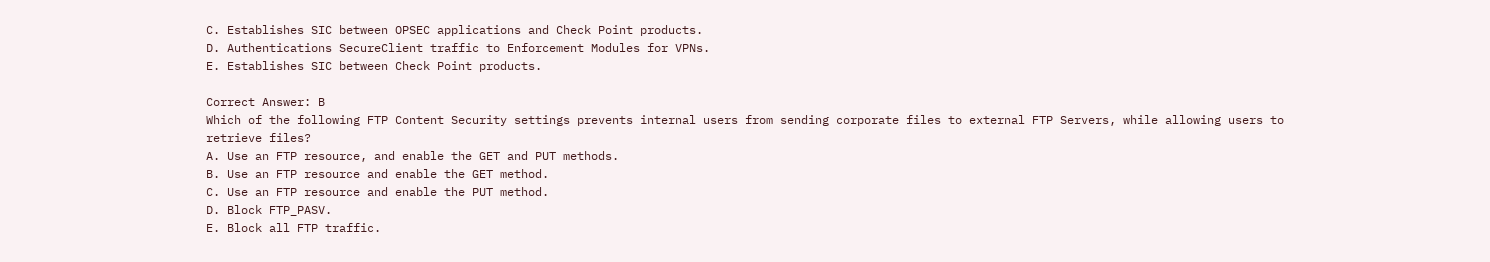C. Establishes SIC between OPSEC applications and Check Point products.
D. Authentications SecureClient traffic to Enforcement Modules for VPNs.
E. Establishes SIC between Check Point products.

Correct Answer: B
Which of the following FTP Content Security settings prevents internal users from sending corporate files to external FTP Servers, while allowing users to retrieve files?
A. Use an FTP resource, and enable the GET and PUT methods.
B. Use an FTP resource and enable the GET method.
C. Use an FTP resource and enable the PUT method.
D. Block FTP_PASV.
E. Block all FTP traffic.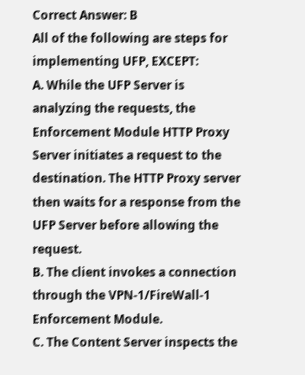Correct Answer: B
All of the following are steps for implementing UFP, EXCEPT:
A. While the UFP Server is analyzing the requests, the Enforcement Module HTTP Proxy Server initiates a request to the destination. The HTTP Proxy server then waits for a response from the UFP Server before allowing the request.
B. The client invokes a connection through the VPN-1/FireWall-1 Enforcement Module.
C. The Content Server inspects the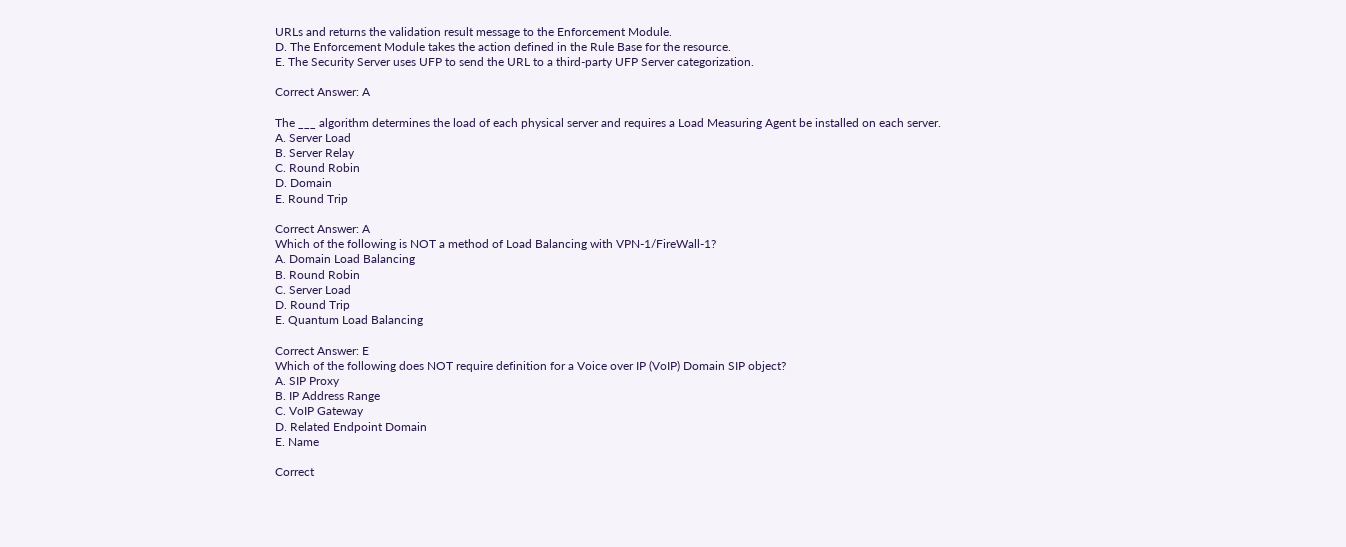URLs and returns the validation result message to the Enforcement Module.
D. The Enforcement Module takes the action defined in the Rule Base for the resource.
E. The Security Server uses UFP to send the URL to a third-party UFP Server categorization.

Correct Answer: A

The ___ algorithm determines the load of each physical server and requires a Load Measuring Agent be installed on each server.
A. Server Load
B. Server Relay
C. Round Robin
D. Domain
E. Round Trip

Correct Answer: A
Which of the following is NOT a method of Load Balancing with VPN-1/FireWall-1?
A. Domain Load Balancing
B. Round Robin
C. Server Load
D. Round Trip
E. Quantum Load Balancing

Correct Answer: E
Which of the following does NOT require definition for a Voice over IP (VoIP) Domain SIP object?
A. SIP Proxy
B. IP Address Range
C. VoIP Gateway
D. Related Endpoint Domain
E. Name

Correct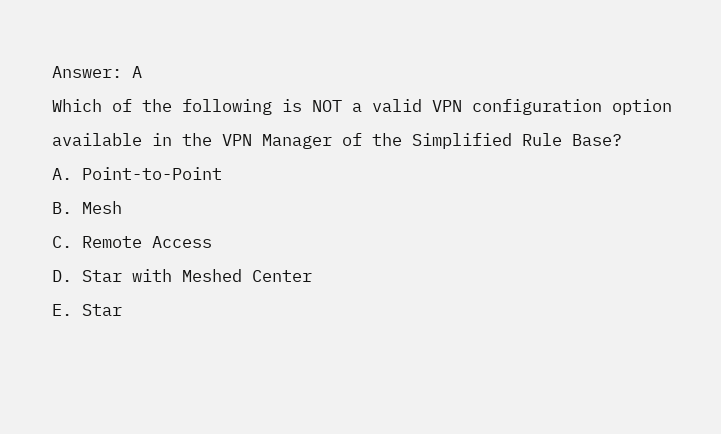Answer: A
Which of the following is NOT a valid VPN configuration option available in the VPN Manager of the Simplified Rule Base?
A. Point-to-Point
B. Mesh
C. Remote Access
D. Star with Meshed Center
E. Star